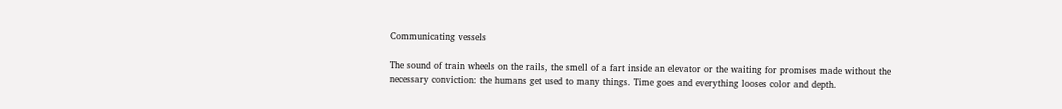Communicating vessels

The sound of train wheels on the rails, the smell of a fart inside an elevator or the waiting for promises made without the necessary conviction: the humans get used to many things. Time goes and everything looses color and depth.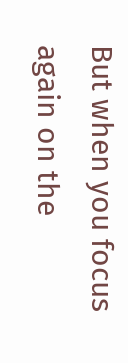But when you focus again on the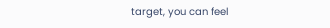target, you can feel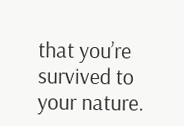that you’re survived to your nature.